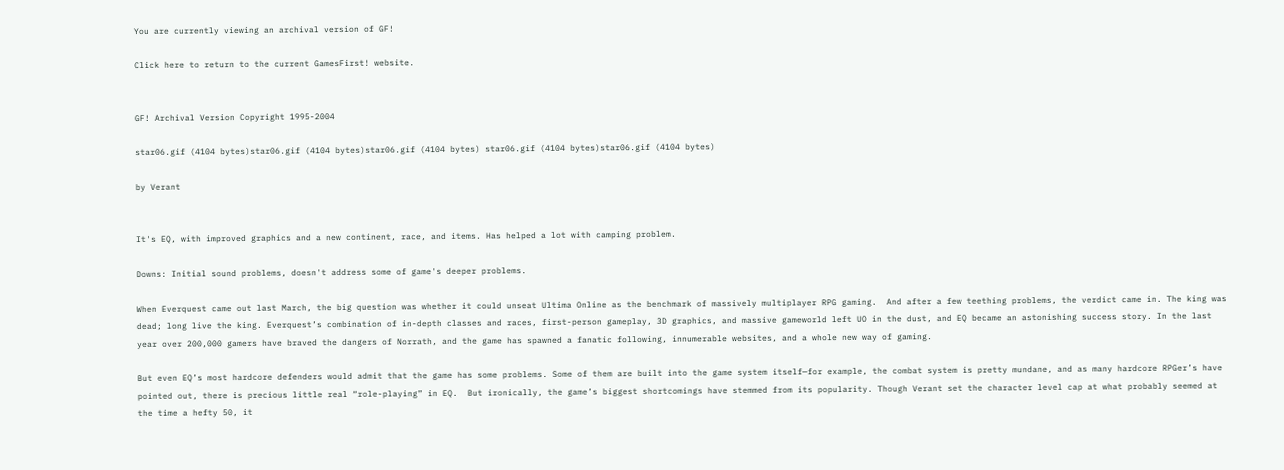You are currently viewing an archival version of GF!

Click here to return to the current GamesFirst! website.


GF! Archival Version Copyright 1995-2004

star06.gif (4104 bytes)star06.gif (4104 bytes)star06.gif (4104 bytes) star06.gif (4104 bytes)star06.gif (4104 bytes)

by Verant


It's EQ, with improved graphics and a new continent, race, and items. Has helped a lot with camping problem.

Downs: Initial sound problems, doesn't address some of game's deeper problems.

When Everquest came out last March, the big question was whether it could unseat Ultima Online as the benchmark of massively multiplayer RPG gaming.  And after a few teething problems, the verdict came in. The king was dead; long live the king. Everquest’s combination of in-depth classes and races, first-person gameplay, 3D graphics, and massive gameworld left UO in the dust, and EQ became an astonishing success story. In the last year over 200,000 gamers have braved the dangers of Norrath, and the game has spawned a fanatic following, innumerable websites, and a whole new way of gaming.

But even EQ’s most hardcore defenders would admit that the game has some problems. Some of them are built into the game system itself—for example, the combat system is pretty mundane, and as many hardcore RPGer’s have pointed out, there is precious little real “role-playing” in EQ.  But ironically, the game’s biggest shortcomings have stemmed from its popularity. Though Verant set the character level cap at what probably seemed at the time a hefty 50, it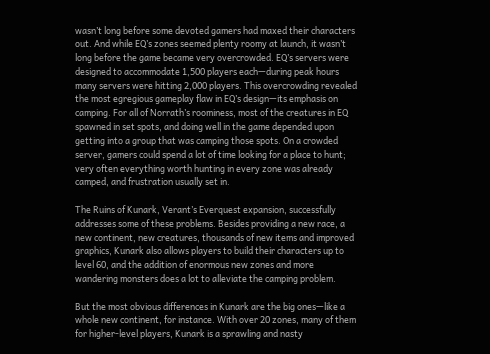wasn’t long before some devoted gamers had maxed their characters out. And while EQ’s zones seemed plenty roomy at launch, it wasn’t long before the game became very overcrowded. EQ’s servers were designed to accommodate 1,500 players each—during peak hours many servers were hitting 2,000 players. This overcrowding revealed the most egregious gameplay flaw in EQ’s design—its emphasis on camping. For all of Norrath’s roominess, most of the creatures in EQ spawned in set spots, and doing well in the game depended upon getting into a group that was camping those spots. On a crowded server, gamers could spend a lot of time looking for a place to hunt; very often everything worth hunting in every zone was already camped, and frustration usually set in.

The Ruins of Kunark, Verant’s Everquest expansion, successfully addresses some of these problems. Besides providing a new race, a new continent, new creatures, thousands of new items and improved graphics, Kunark also allows players to build their characters up to level 60, and the addition of enormous new zones and more wandering monsters does a lot to alleviate the camping problem.

But the most obvious differences in Kunark are the big ones—like a whole new continent, for instance. With over 20 zones, many of them for higher-level players, Kunark is a sprawling and nasty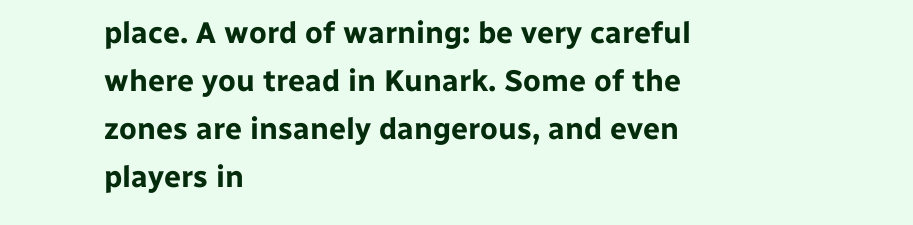place. A word of warning: be very careful where you tread in Kunark. Some of the zones are insanely dangerous, and even players in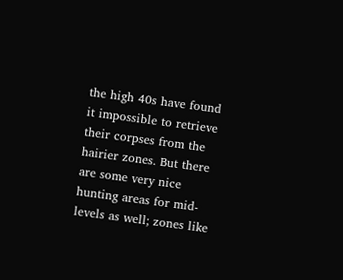the high 40s have found it impossible to retrieve their corpses from the hairier zones. But there are some very nice hunting areas for mid-levels as well; zones like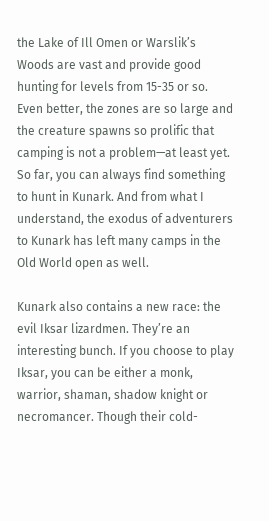the Lake of Ill Omen or Warslik’s Woods are vast and provide good hunting for levels from 15-35 or so. Even better, the zones are so large and the creature spawns so prolific that camping is not a problem—at least yet. So far, you can always find something to hunt in Kunark. And from what I understand, the exodus of adventurers to Kunark has left many camps in the Old World open as well.

Kunark also contains a new race: the evil Iksar lizardmen. They’re an interesting bunch. If you choose to play Iksar, you can be either a monk, warrior, shaman, shadow knight or necromancer. Though their cold-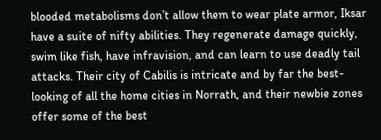blooded metabolisms don’t allow them to wear plate armor, Iksar have a suite of nifty abilities. They regenerate damage quickly, swim like fish, have infravision, and can learn to use deadly tail attacks. Their city of Cabilis is intricate and by far the best-looking of all the home cities in Norrath, and their newbie zones offer some of the best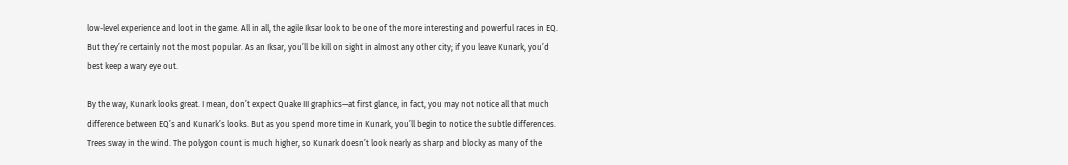low-level experience and loot in the game. All in all, the agile Iksar look to be one of the more interesting and powerful races in EQ. But they’re certainly not the most popular. As an Iksar, you’ll be kill on sight in almost any other city; if you leave Kunark, you’d best keep a wary eye out.

By the way, Kunark looks great. I mean, don’t expect Quake III graphics—at first glance, in fact, you may not notice all that much difference between EQ’s and Kunark’s looks. But as you spend more time in Kunark, you’ll begin to notice the subtle differences. Trees sway in the wind. The polygon count is much higher, so Kunark doesn’t look nearly as sharp and blocky as many of the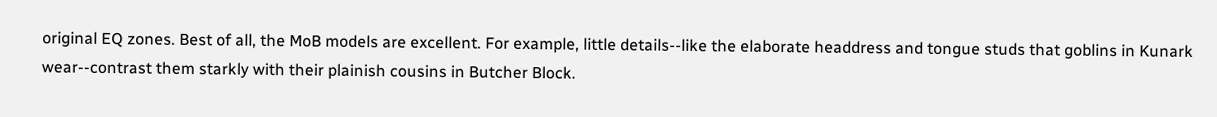original EQ zones. Best of all, the MoB models are excellent. For example, little details--like the elaborate headdress and tongue studs that goblins in Kunark wear--contrast them starkly with their plainish cousins in Butcher Block.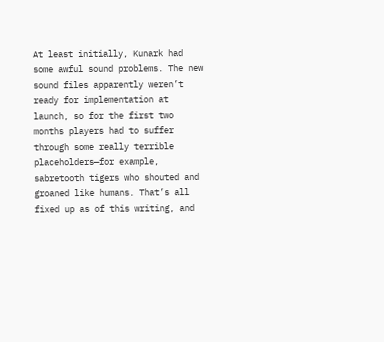At least initially, Kunark had some awful sound problems. The new sound files apparently weren’t ready for implementation at launch, so for the first two months players had to suffer through some really terrible placeholders—for example, sabretooth tigers who shouted and groaned like humans. That’s all fixed up as of this writing, and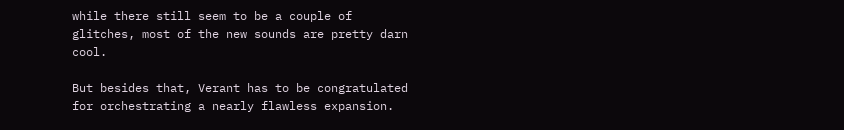while there still seem to be a couple of glitches, most of the new sounds are pretty darn cool.

But besides that, Verant has to be congratulated for orchestrating a nearly flawless expansion.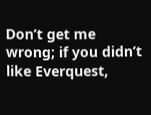Don’t get me wrong; if you didn’t like Everquest,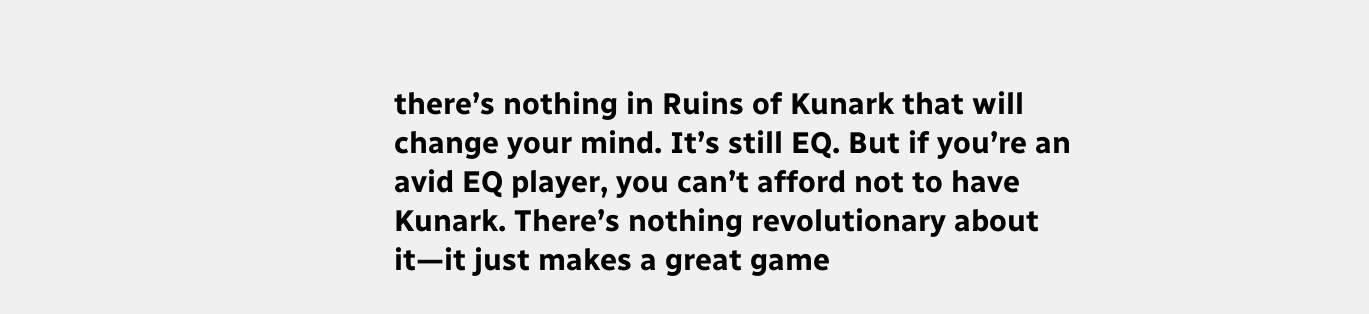there’s nothing in Ruins of Kunark that will change your mind. It’s still EQ. But if you’re an avid EQ player, you can’t afford not to have Kunark. There’s nothing revolutionary about it—it just makes a great game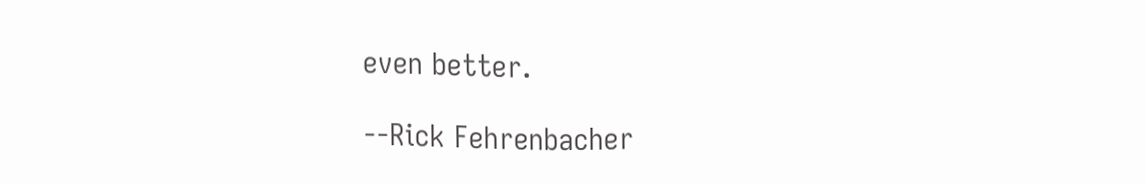even better.

--Rick Fehrenbacher